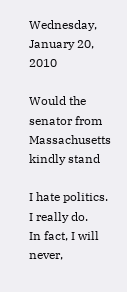Wednesday, January 20, 2010

Would the senator from Massachusetts kindly stand

I hate politics.
I really do.
In fact, I will never,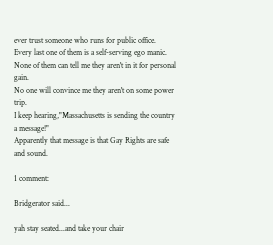ever trust someone who runs for public office.
Every last one of them is a self-serving ego manic.
None of them can tell me they aren't in it for personal gain.
No one will convince me they aren't on some power trip.
I keep hearing,"Massachusetts is sending the country a message!"
Apparently that message is that Gay Rights are safe and sound.

1 comment:

Bridgerator said...

yah stay seated...and take your chair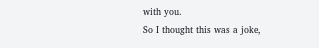with you.
So I thought this was a joke,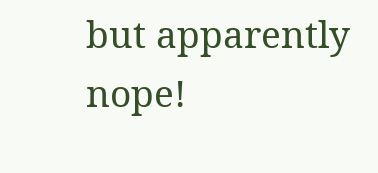but apparently nope!